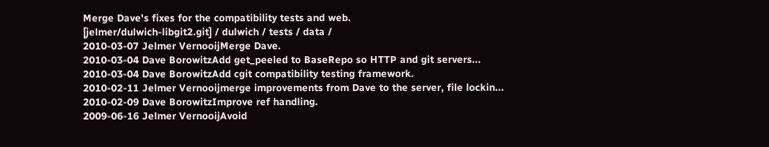Merge Dave's fixes for the compatibility tests and web.
[jelmer/dulwich-libgit2.git] / dulwich / tests / data /
2010-03-07 Jelmer VernooijMerge Dave.
2010-03-04 Dave BorowitzAdd get_peeled to BaseRepo so HTTP and git servers...
2010-03-04 Dave BorowitzAdd cgit compatibility testing framework.
2010-02-11 Jelmer Vernooijmerge improvements from Dave to the server, file lockin...
2010-02-09 Dave BorowitzImprove ref handling.
2009-06-16 Jelmer VernooijAvoid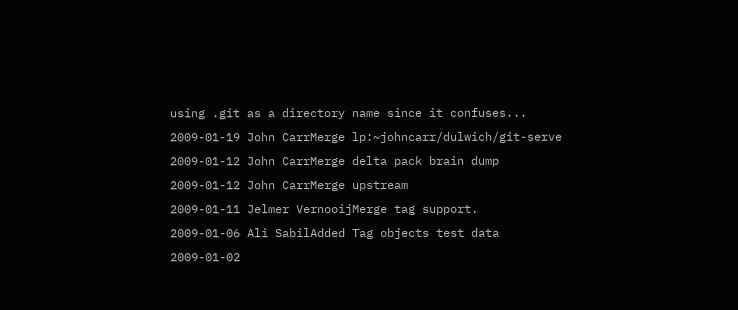using .git as a directory name since it confuses...
2009-01-19 John CarrMerge lp:~johncarr/dulwich/git-serve
2009-01-12 John CarrMerge delta pack brain dump
2009-01-12 John CarrMerge upstream
2009-01-11 Jelmer VernooijMerge tag support.
2009-01-06 Ali SabilAdded Tag objects test data
2009-01-02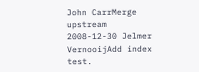John CarrMerge upstream
2008-12-30 Jelmer VernooijAdd index test.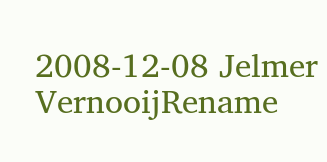2008-12-08 Jelmer VernooijRename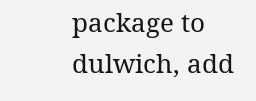package to dulwich, add